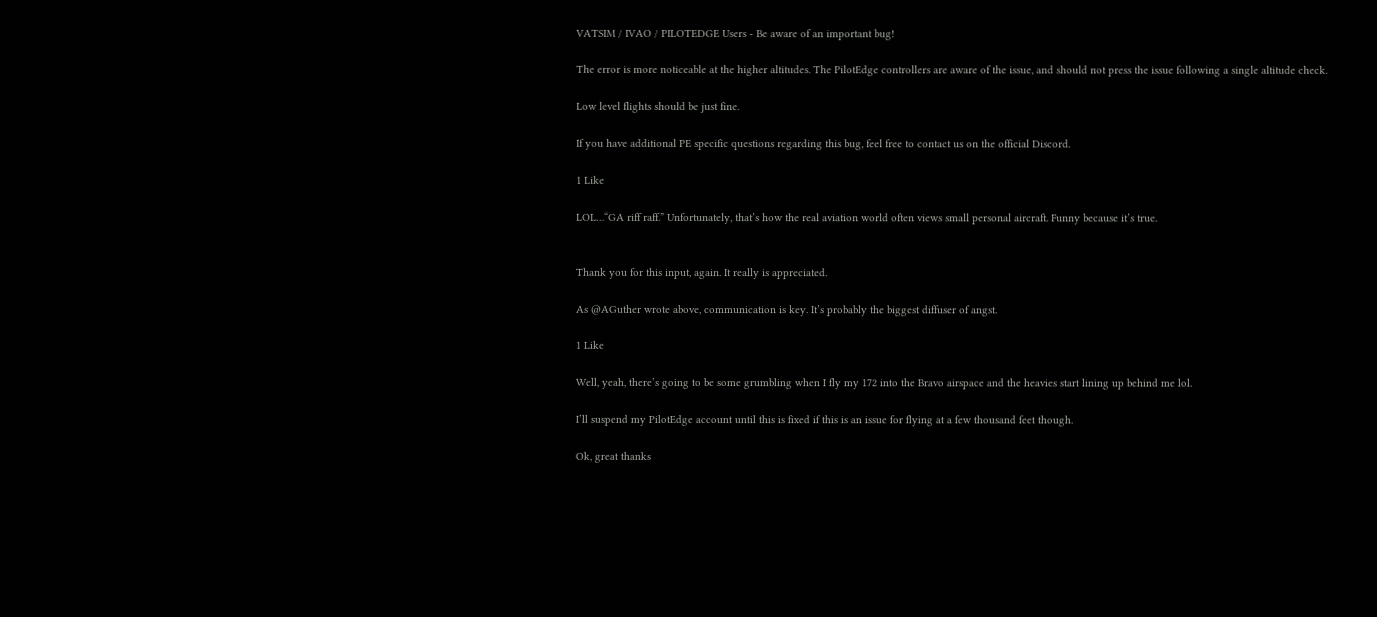VATSIM / IVAO / PILOTEDGE Users - Be aware of an important bug!

The error is more noticeable at the higher altitudes. The PilotEdge controllers are aware of the issue, and should not press the issue following a single altitude check.

Low level flights should be just fine.

If you have additional PE specific questions regarding this bug, feel free to contact us on the official Discord.

1 Like

LOL…“GA riff raff.” Unfortunately, that’s how the real aviation world often views small personal aircraft. Funny because it’s true.


Thank you for this input, again. It really is appreciated.

As @AGuther wrote above, communication is key. It’s probably the biggest diffuser of angst.

1 Like

Well, yeah, there’s going to be some grumbling when I fly my 172 into the Bravo airspace and the heavies start lining up behind me lol.

I’ll suspend my PilotEdge account until this is fixed if this is an issue for flying at a few thousand feet though.

Ok, great thanks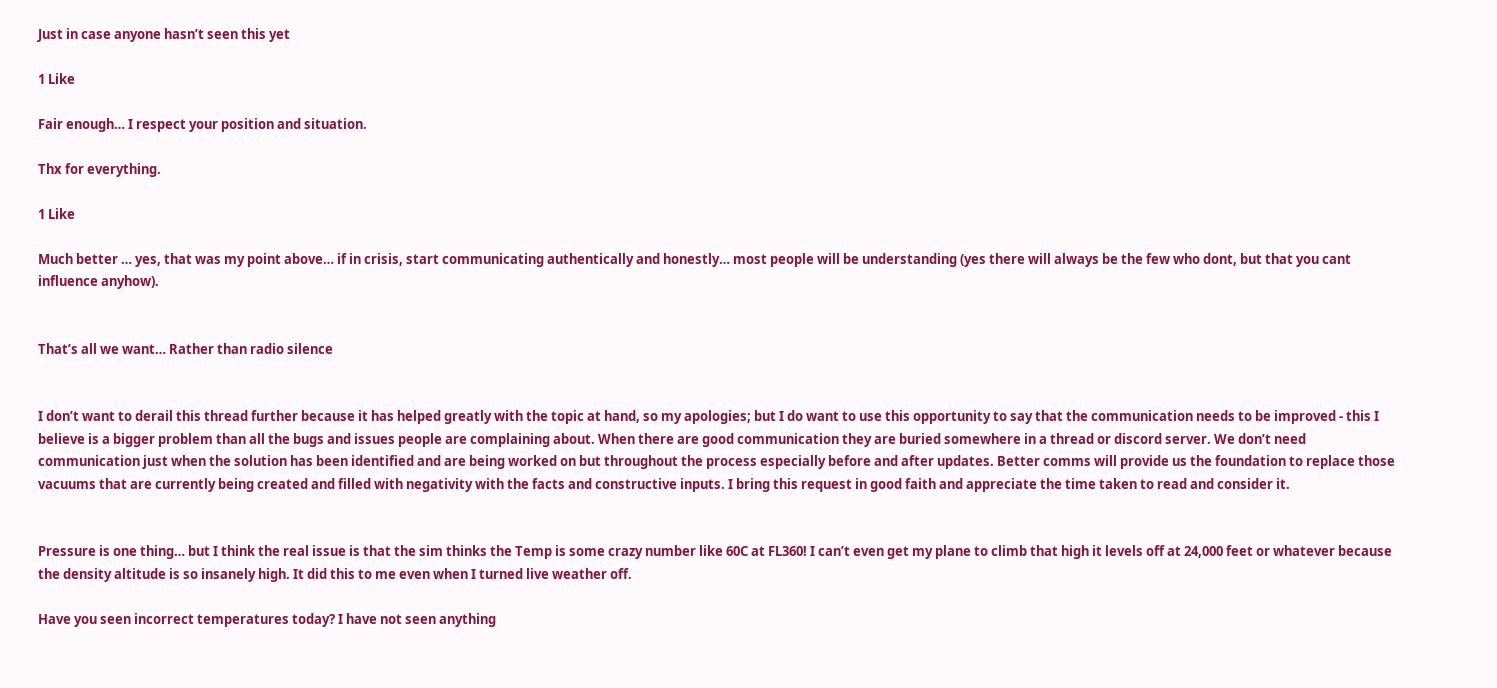Just in case anyone hasn’t seen this yet

1 Like

Fair enough… I respect your position and situation.

Thx for everything.

1 Like

Much better … yes, that was my point above… if in crisis, start communicating authentically and honestly… most people will be understanding (yes there will always be the few who dont, but that you cant influence anyhow).


That’s all we want… Rather than radio silence


I don’t want to derail this thread further because it has helped greatly with the topic at hand, so my apologies; but I do want to use this opportunity to say that the communication needs to be improved - this I believe is a bigger problem than all the bugs and issues people are complaining about. When there are good communication they are buried somewhere in a thread or discord server. We don’t need communication just when the solution has been identified and are being worked on but throughout the process especially before and after updates. Better comms will provide us the foundation to replace those vacuums that are currently being created and filled with negativity with the facts and constructive inputs. I bring this request in good faith and appreciate the time taken to read and consider it.


Pressure is one thing… but I think the real issue is that the sim thinks the Temp is some crazy number like 60C at FL360! I can’t even get my plane to climb that high it levels off at 24,000 feet or whatever because the density altitude is so insanely high. It did this to me even when I turned live weather off.

Have you seen incorrect temperatures today? I have not seen anything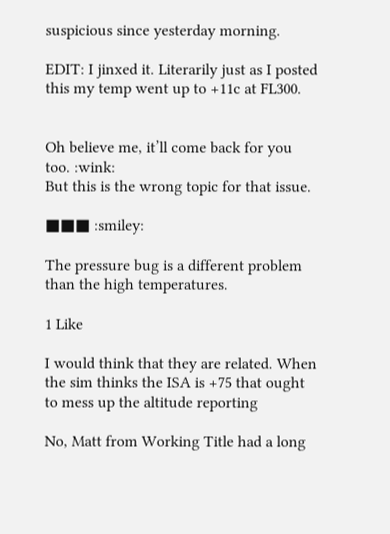suspicious since yesterday morning.

EDIT: I jinxed it. Literarily just as I posted this my temp went up to +11c at FL300.


Oh believe me, it’ll come back for you too. :wink:
But this is the wrong topic for that issue.

■■■ :smiley:

The pressure bug is a different problem than the high temperatures.

1 Like

I would think that they are related. When the sim thinks the ISA is +75 that ought to mess up the altitude reporting

No, Matt from Working Title had a long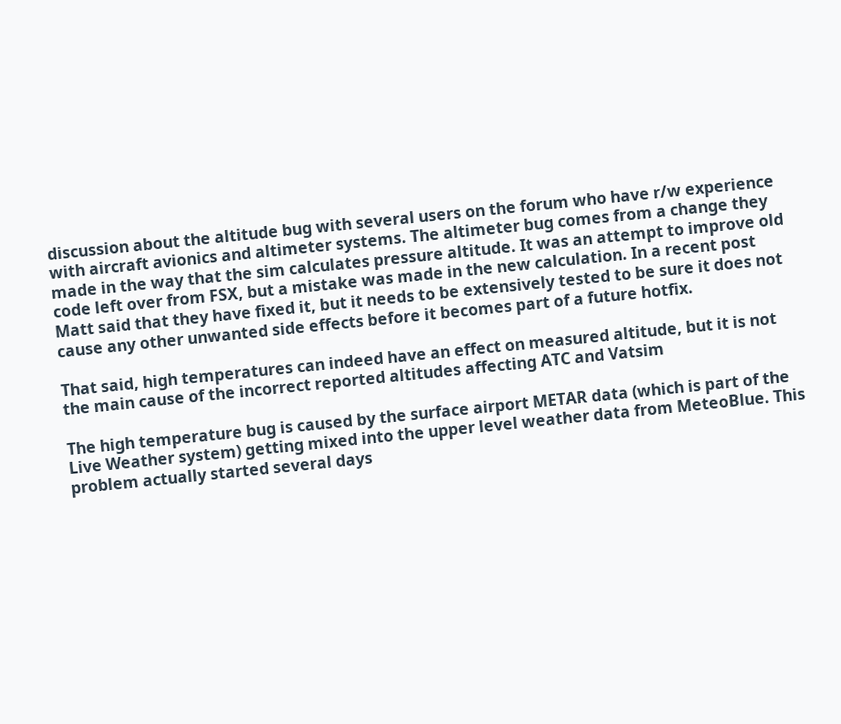discussion about the altitude bug with several users on the forum who have r/w experience with aircraft avionics and altimeter systems. The altimeter bug comes from a change they made in the way that the sim calculates pressure altitude. It was an attempt to improve old code left over from FSX, but a mistake was made in the new calculation. In a recent post Matt said that they have fixed it, but it needs to be extensively tested to be sure it does not cause any other unwanted side effects before it becomes part of a future hotfix.

That said, high temperatures can indeed have an effect on measured altitude, but it is not the main cause of the incorrect reported altitudes affecting ATC and Vatsim

The high temperature bug is caused by the surface airport METAR data (which is part of the Live Weather system) getting mixed into the upper level weather data from MeteoBlue. This problem actually started several days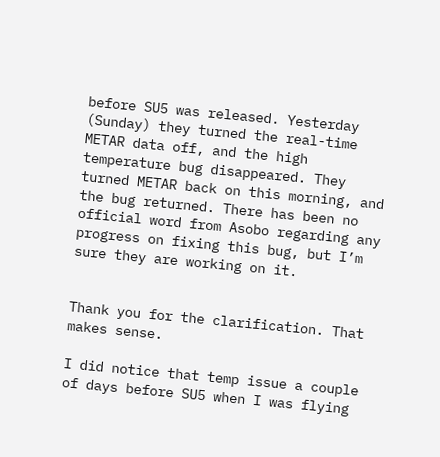before SU5 was released. Yesterday (Sunday) they turned the real-time METAR data off, and the high temperature bug disappeared. They turned METAR back on this morning, and the bug returned. There has been no official word from Asobo regarding any progress on fixing this bug, but I’m sure they are working on it.


Thank you for the clarification. That makes sense.

I did notice that temp issue a couple of days before SU5 when I was flying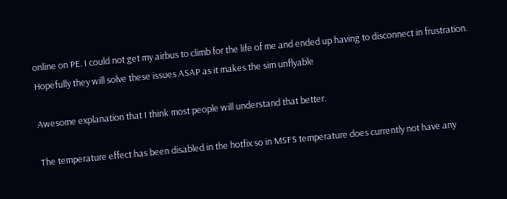online on PE. I could not get my airbus to climb for the life of me and ended up having to disconnect in frustration. Hopefully they will solve these issues ASAP as it makes the sim unflyable

Awesome explanation that I think most people will understand that better.

The temperature effect has been disabled in the hotfix so in MSFS temperature does currently not have any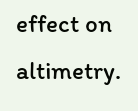effect on altimetry.